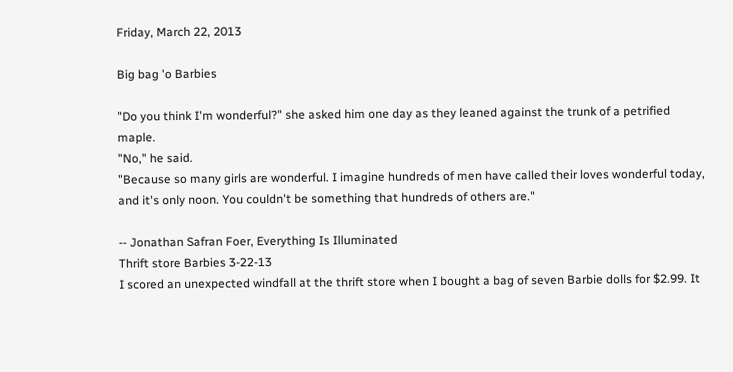Friday, March 22, 2013

Big bag 'o Barbies

"Do you think I'm wonderful?" she asked him one day as they leaned against the trunk of a petrified maple.
"No," he said.
"Because so many girls are wonderful. I imagine hundreds of men have called their loves wonderful today, and it's only noon. You couldn't be something that hundreds of others are."

-- Jonathan Safran Foer, Everything Is Illuminated
Thrift store Barbies 3-22-13
I scored an unexpected windfall at the thrift store when I bought a bag of seven Barbie dolls for $2.99. It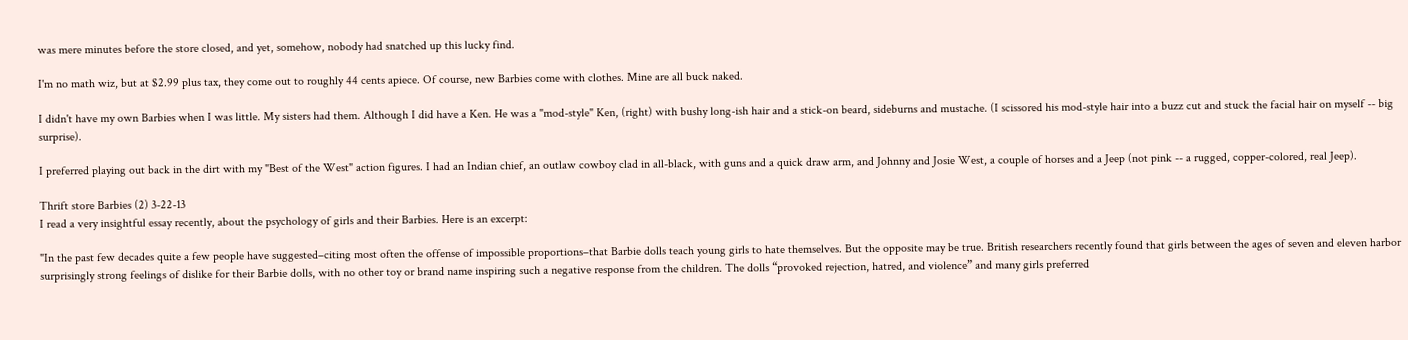was mere minutes before the store closed, and yet, somehow, nobody had snatched up this lucky find.

I'm no math wiz, but at $2.99 plus tax, they come out to roughly 44 cents apiece. Of course, new Barbies come with clothes. Mine are all buck naked.

I didn't have my own Barbies when I was little. My sisters had them. Although I did have a Ken. He was a "mod-style" Ken, (right) with bushy long-ish hair and a stick-on beard, sideburns and mustache. (I scissored his mod-style hair into a buzz cut and stuck the facial hair on myself -- big surprise).

I preferred playing out back in the dirt with my "Best of the West" action figures. I had an Indian chief, an outlaw cowboy clad in all-black, with guns and a quick draw arm, and Johnny and Josie West, a couple of horses and a Jeep (not pink -- a rugged, copper-colored, real Jeep).

Thrift store Barbies (2) 3-22-13
I read a very insightful essay recently, about the psychology of girls and their Barbies. Here is an excerpt:

"In the past few decades quite a few people have suggested–citing most often the offense of impossible proportions–that Barbie dolls teach young girls to hate themselves. But the opposite may be true. British researchers recently found that girls between the ages of seven and eleven harbor surprisingly strong feelings of dislike for their Barbie dolls, with no other toy or brand name inspiring such a negative response from the children. The dolls “provoked rejection, hatred, and violence” and many girls preferred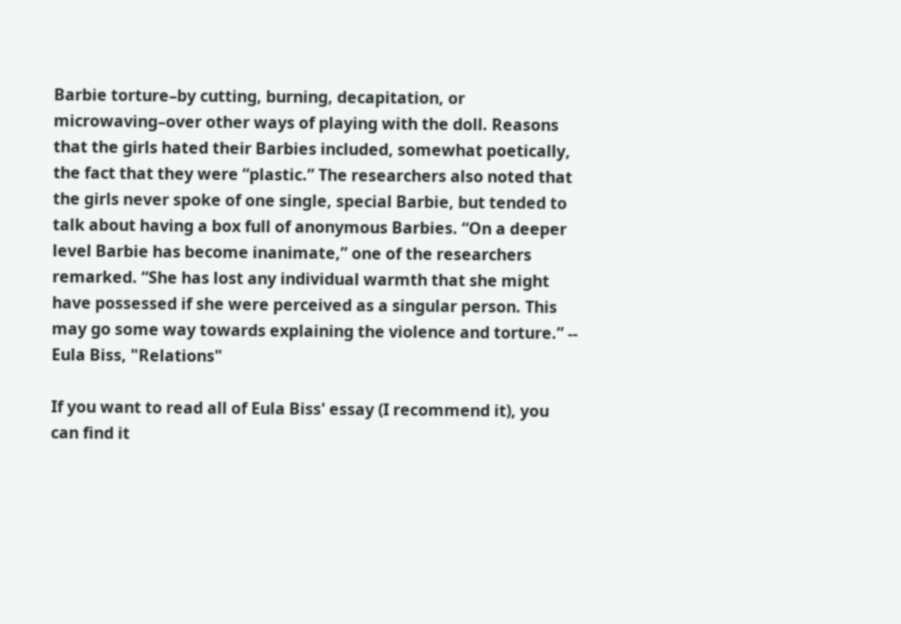Barbie torture–by cutting, burning, decapitation, or microwaving–over other ways of playing with the doll. Reasons that the girls hated their Barbies included, somewhat poetically, the fact that they were “plastic.” The researchers also noted that the girls never spoke of one single, special Barbie, but tended to talk about having a box full of anonymous Barbies. “On a deeper level Barbie has become inanimate,” one of the researchers remarked. “She has lost any individual warmth that she might have possessed if she were perceived as a singular person. This may go some way towards explaining the violence and torture.” -- Eula Biss, "Relations"

If you want to read all of Eula Biss' essay (I recommend it), you can find it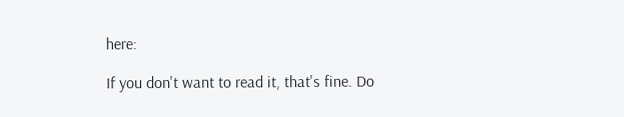here:

If you don't want to read it, that's fine. Do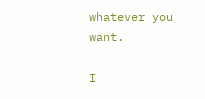whatever you want.

I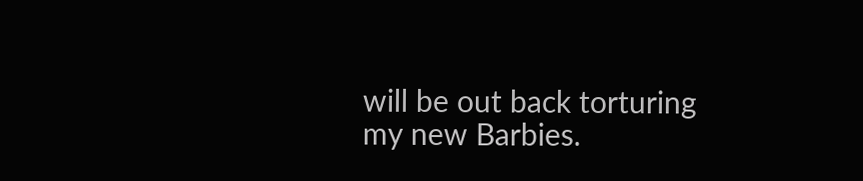will be out back torturing my new Barbies.